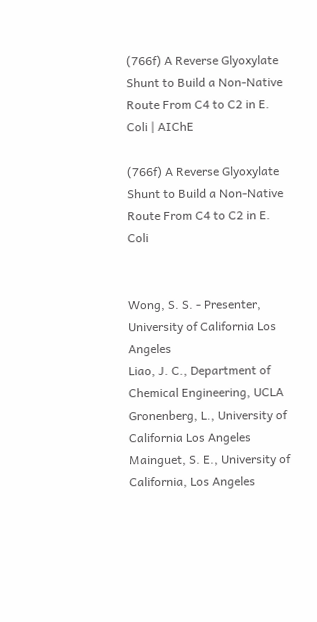(766f) A Reverse Glyoxylate Shunt to Build a Non-Native Route From C4 to C2 in E. Coli | AIChE

(766f) A Reverse Glyoxylate Shunt to Build a Non-Native Route From C4 to C2 in E. Coli


Wong, S. S. - Presenter, University of California Los Angeles
Liao, J. C., Department of Chemical Engineering, UCLA
Gronenberg, L., University of California Los Angeles
Mainguet, S. E., University of California, Los Angeles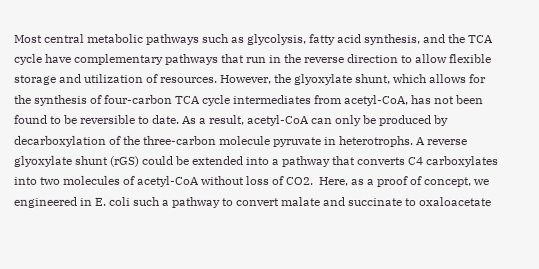Most central metabolic pathways such as glycolysis, fatty acid synthesis, and the TCA cycle have complementary pathways that run in the reverse direction to allow flexible storage and utilization of resources. However, the glyoxylate shunt, which allows for the synthesis of four-carbon TCA cycle intermediates from acetyl-CoA, has not been found to be reversible to date. As a result, acetyl-CoA can only be produced by decarboxylation of the three-carbon molecule pyruvate in heterotrophs. A reverse glyoxylate shunt (rGS) could be extended into a pathway that converts C4 carboxylates into two molecules of acetyl-CoA without loss of CO2.  Here, as a proof of concept, we engineered in E. coli such a pathway to convert malate and succinate to oxaloacetate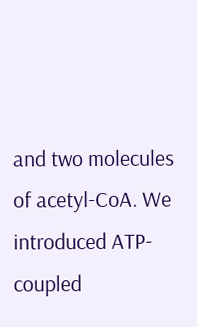and two molecules of acetyl-CoA. We introduced ATP-coupled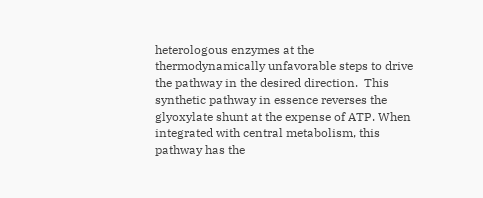heterologous enzymes at the thermodynamically unfavorable steps to drive the pathway in the desired direction.  This synthetic pathway in essence reverses the glyoxylate shunt at the expense of ATP. When integrated with central metabolism, this pathway has the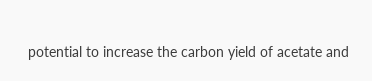potential to increase the carbon yield of acetate and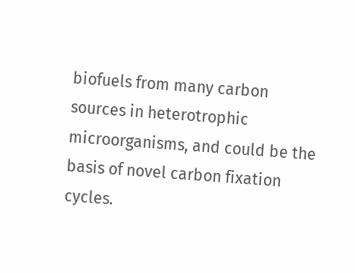biofuels from many carbon sources in heterotrophic microorganisms, and could be the basis of novel carbon fixation cycles.